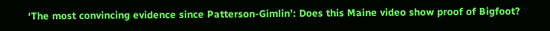‘The most convincing evidence since Patterson-Gimlin’: Does this Maine video show proof of Bigfoot?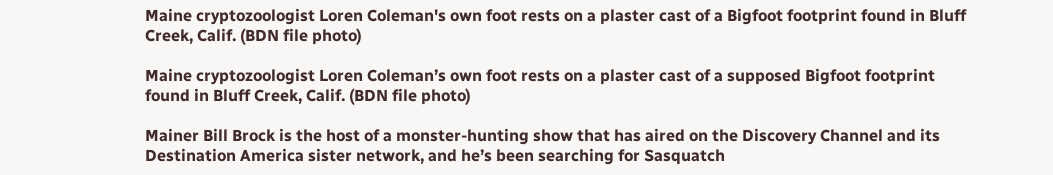Maine cryptozoologist Loren Coleman's own foot rests on a plaster cast of a Bigfoot footprint found in Bluff Creek, Calif. (BDN file photo)

Maine cryptozoologist Loren Coleman’s own foot rests on a plaster cast of a supposed Bigfoot footprint found in Bluff Creek, Calif. (BDN file photo)

Mainer Bill Brock is the host of a monster-hunting show that has aired on the Discovery Channel and its Destination America sister network, and he’s been searching for Sasquatch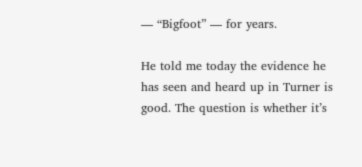— “Bigfoot” — for years.

He told me today the evidence he has seen and heard up in Turner is good. The question is whether it’s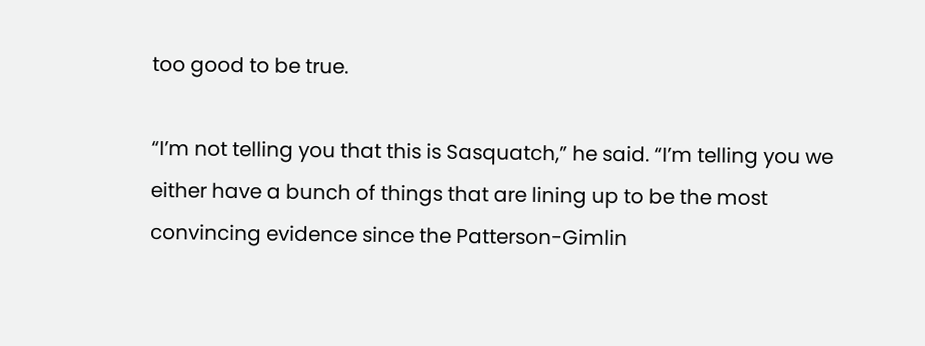too good to be true.

“I’m not telling you that this is Sasquatch,” he said. “I’m telling you we either have a bunch of things that are lining up to be the most convincing evidence since the Patterson-Gimlin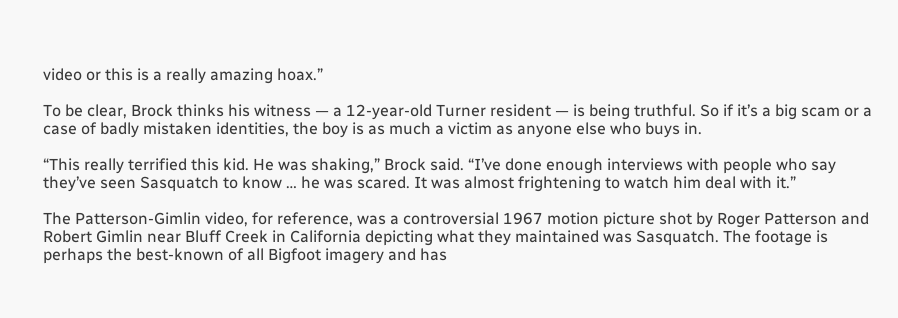video or this is a really amazing hoax.”

To be clear, Brock thinks his witness — a 12-year-old Turner resident — is being truthful. So if it’s a big scam or a case of badly mistaken identities, the boy is as much a victim as anyone else who buys in.

“This really terrified this kid. He was shaking,” Brock said. “I’ve done enough interviews with people who say they’ve seen Sasquatch to know … he was scared. It was almost frightening to watch him deal with it.”

The Patterson-Gimlin video, for reference, was a controversial 1967 motion picture shot by Roger Patterson and Robert Gimlin near Bluff Creek in California depicting what they maintained was Sasquatch. The footage is perhaps the best-known of all Bigfoot imagery and has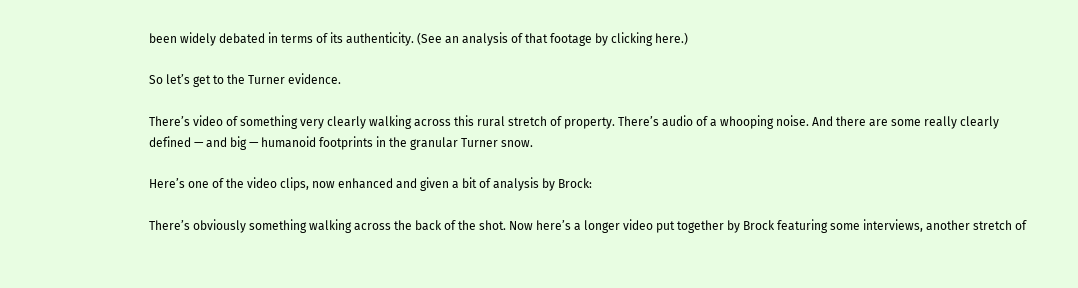been widely debated in terms of its authenticity. (See an analysis of that footage by clicking here.)

So let’s get to the Turner evidence.

There’s video of something very clearly walking across this rural stretch of property. There’s audio of a whooping noise. And there are some really clearly defined — and big — humanoid footprints in the granular Turner snow.

Here’s one of the video clips, now enhanced and given a bit of analysis by Brock:

There’s obviously something walking across the back of the shot. Now here’s a longer video put together by Brock featuring some interviews, another stretch of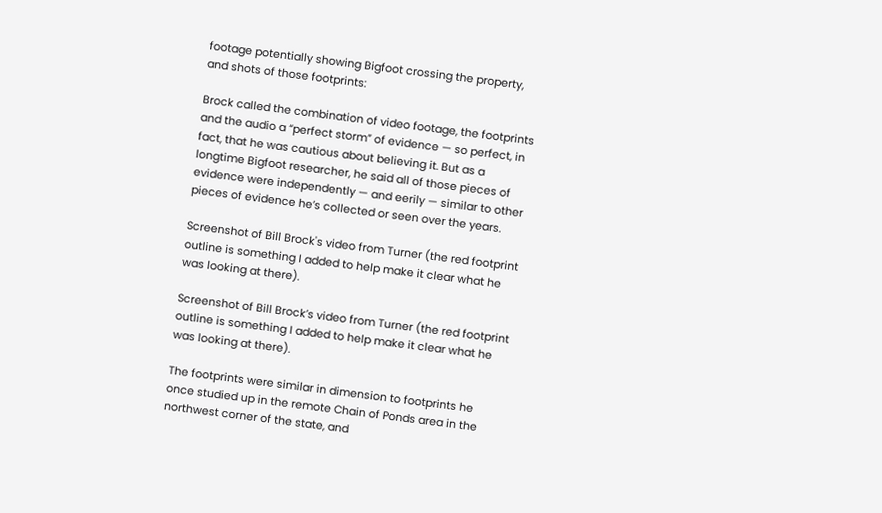footage potentially showing Bigfoot crossing the property, and shots of those footprints:

Brock called the combination of video footage, the footprints and the audio a “perfect storm” of evidence — so perfect, in fact, that he was cautious about believing it. But as a longtime Bigfoot researcher, he said all of those pieces of evidence were independently — and eerily — similar to other pieces of evidence he’s collected or seen over the years.

Screenshot of Bill Brock's video from Turner (the red footprint outline is something I added to help make it clear what he was looking at there).

Screenshot of Bill Brock’s video from Turner (the red footprint outline is something I added to help make it clear what he was looking at there).

The footprints were similar in dimension to footprints he once studied up in the remote Chain of Ponds area in the northwest corner of the state, and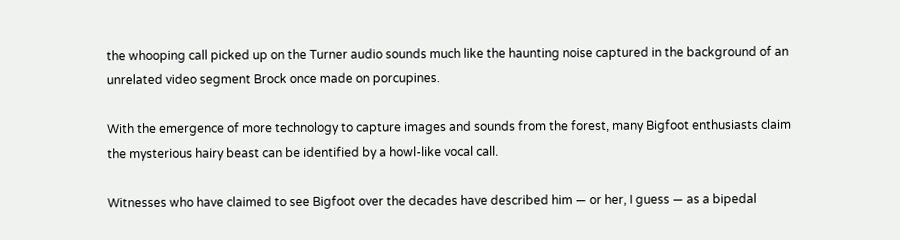the whooping call picked up on the Turner audio sounds much like the haunting noise captured in the background of an unrelated video segment Brock once made on porcupines.

With the emergence of more technology to capture images and sounds from the forest, many Bigfoot enthusiasts claim the mysterious hairy beast can be identified by a howl-like vocal call.

Witnesses who have claimed to see Bigfoot over the decades have described him — or her, I guess — as a bipedal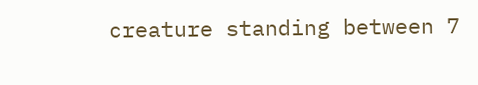creature standing between 7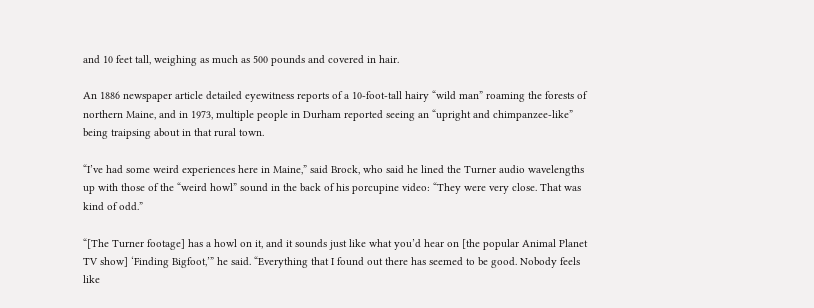and 10 feet tall, weighing as much as 500 pounds and covered in hair.

An 1886 newspaper article detailed eyewitness reports of a 10-foot-tall hairy “wild man” roaming the forests of northern Maine, and in 1973, multiple people in Durham reported seeing an “upright and chimpanzee-like” being traipsing about in that rural town.

“I’ve had some weird experiences here in Maine,” said Brock, who said he lined the Turner audio wavelengths up with those of the “weird howl” sound in the back of his porcupine video: “They were very close. That was kind of odd.”

“[The Turner footage] has a howl on it, and it sounds just like what you’d hear on [the popular Animal Planet TV show] ‘Finding Bigfoot,’” he said. “Everything that I found out there has seemed to be good. Nobody feels like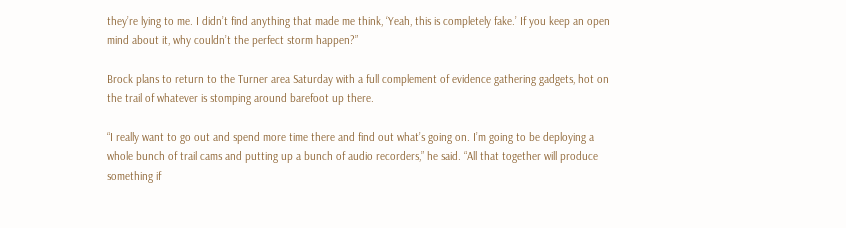they’re lying to me. I didn’t find anything that made me think, ‘Yeah, this is completely fake.’ If you keep an open mind about it, why couldn’t the perfect storm happen?”

Brock plans to return to the Turner area Saturday with a full complement of evidence gathering gadgets, hot on the trail of whatever is stomping around barefoot up there.

“I really want to go out and spend more time there and find out what’s going on. I’m going to be deploying a whole bunch of trail cams and putting up a bunch of audio recorders,” he said. “All that together will produce something if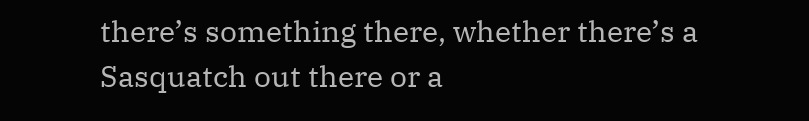there’s something there, whether there’s a Sasquatch out there or a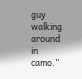guy walking around in camo.”